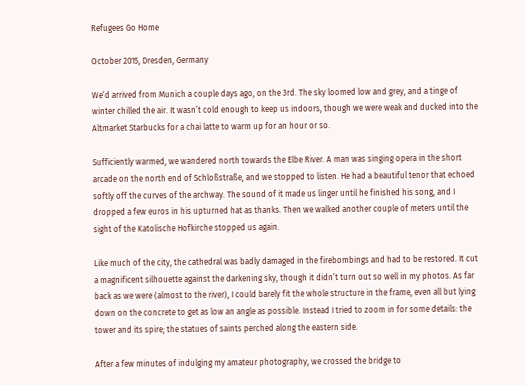Refugees Go Home

October 2015, Dresden, Germany

We’d arrived from Munich a couple days ago, on the 3rd. The sky loomed low and grey, and a tinge of winter chilled the air. It wasn’t cold enough to keep us indoors, though we were weak and ducked into the Altmarket Starbucks for a chai latte to warm up for an hour or so.

Sufficiently warmed, we wandered north towards the Elbe River. A man was singing opera in the short arcade on the north end of Schloßstraße, and we stopped to listen. He had a beautiful tenor that echoed softly off the curves of the archway. The sound of it made us linger until he finished his song, and I dropped a few euros in his upturned hat as thanks. Then we walked another couple of meters until the sight of the Katolische Hofkirche stopped us again.

Like much of the city, the cathedral was badly damaged in the firebombings and had to be restored. It cut a magnificent silhouette against the darkening sky, though it didn’t turn out so well in my photos. As far back as we were (almost to the river), I could barely fit the whole structure in the frame, even all but lying down on the concrete to get as low an angle as possible. Instead I tried to zoom in for some details: the tower and its spire; the statues of saints perched along the eastern side.

After a few minutes of indulging my amateur photography, we crossed the bridge to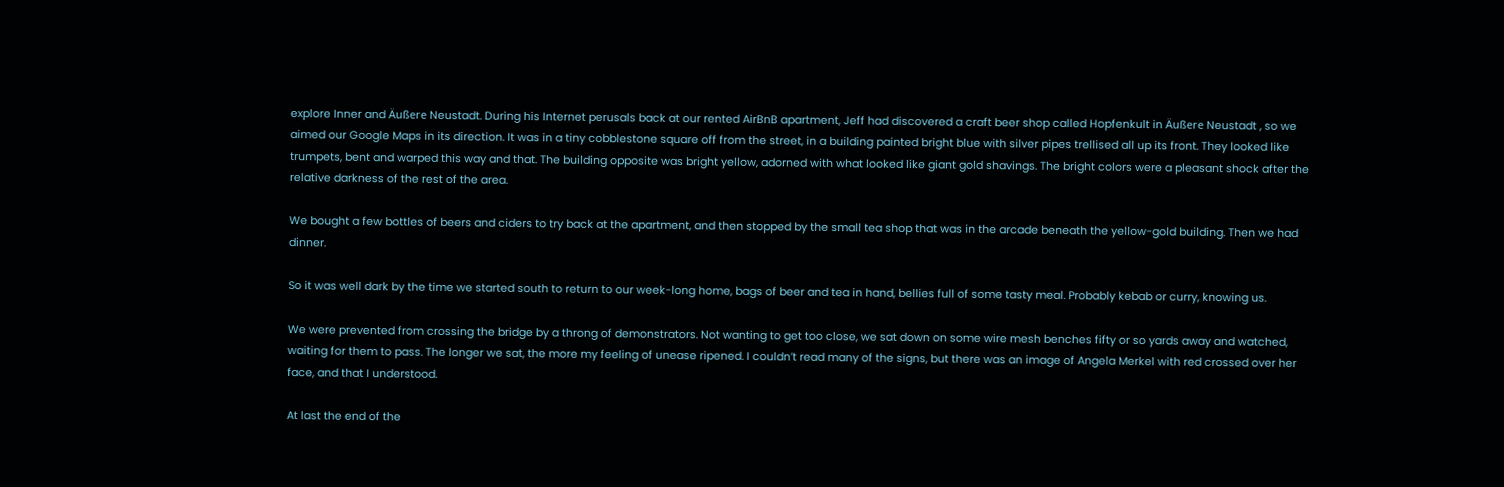explore Inner and Äußere Neustadt. During his Internet perusals back at our rented AirBnB apartment, Jeff had discovered a craft beer shop called Hopfenkult in Äußere Neustadt , so we aimed our Google Maps in its direction. It was in a tiny cobblestone square off from the street, in a building painted bright blue with silver pipes trellised all up its front. They looked like trumpets, bent and warped this way and that. The building opposite was bright yellow, adorned with what looked like giant gold shavings. The bright colors were a pleasant shock after the relative darkness of the rest of the area.

We bought a few bottles of beers and ciders to try back at the apartment, and then stopped by the small tea shop that was in the arcade beneath the yellow-gold building. Then we had dinner.

So it was well dark by the time we started south to return to our week-long home, bags of beer and tea in hand, bellies full of some tasty meal. Probably kebab or curry, knowing us.

We were prevented from crossing the bridge by a throng of demonstrators. Not wanting to get too close, we sat down on some wire mesh benches fifty or so yards away and watched, waiting for them to pass. The longer we sat, the more my feeling of unease ripened. I couldn’t read many of the signs, but there was an image of Angela Merkel with red crossed over her face, and that I understood.

At last the end of the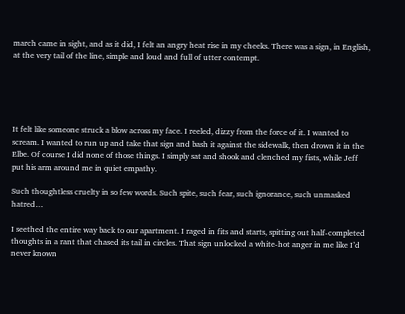march came in sight, and as it did, I felt an angry heat rise in my cheeks. There was a sign, in English, at the very tail of the line, simple and loud and full of utter contempt.





It felt like someone struck a blow across my face. I reeled, dizzy from the force of it. I wanted to scream. I wanted to run up and take that sign and bash it against the sidewalk, then drown it in the Elbe. Of course I did none of those things. I simply sat and shook and clenched my fists, while Jeff put his arm around me in quiet empathy.

Such thoughtless cruelty in so few words. Such spite, such fear, such ignorance, such unmasked hatred…

I seethed the entire way back to our apartment. I raged in fits and starts, spitting out half-completed thoughts in a rant that chased its tail in circles. That sign unlocked a white-hot anger in me like I’d never known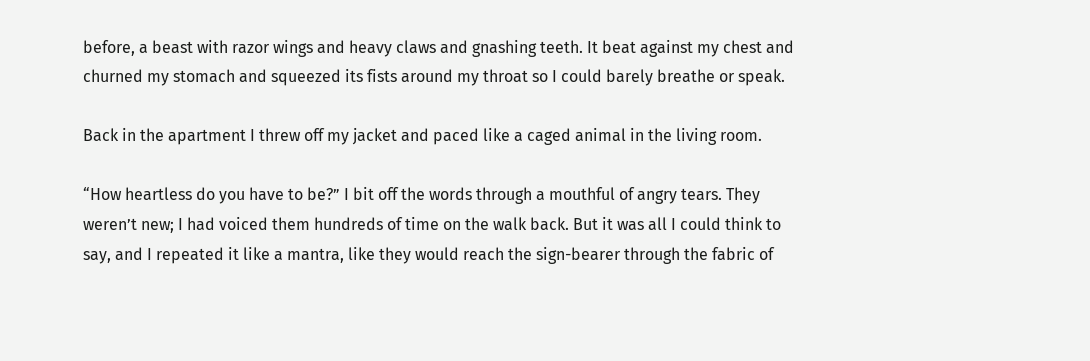before, a beast with razor wings and heavy claws and gnashing teeth. It beat against my chest and churned my stomach and squeezed its fists around my throat so I could barely breathe or speak.

Back in the apartment I threw off my jacket and paced like a caged animal in the living room.

“How heartless do you have to be?” I bit off the words through a mouthful of angry tears. They weren’t new; I had voiced them hundreds of time on the walk back. But it was all I could think to say, and I repeated it like a mantra, like they would reach the sign-bearer through the fabric of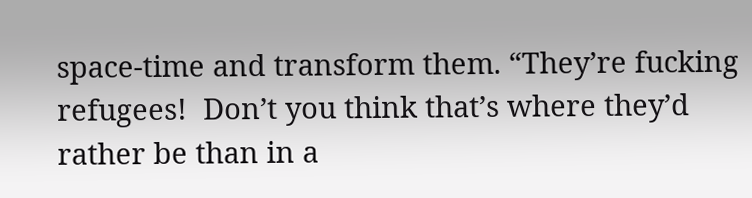space-time and transform them. “They’re fucking refugees!  Don’t you think that’s where they’d rather be than in a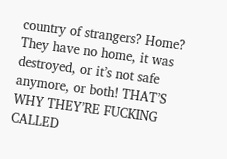country of strangers? Home? They have no home, it was destroyed, or it’s not safe anymore, or both! THAT’S WHY THEY’RE FUCKING CALLED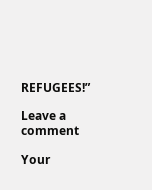REFUGEES!”

Leave a comment

Your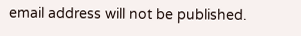email address will not be published.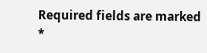Required fields are marked *